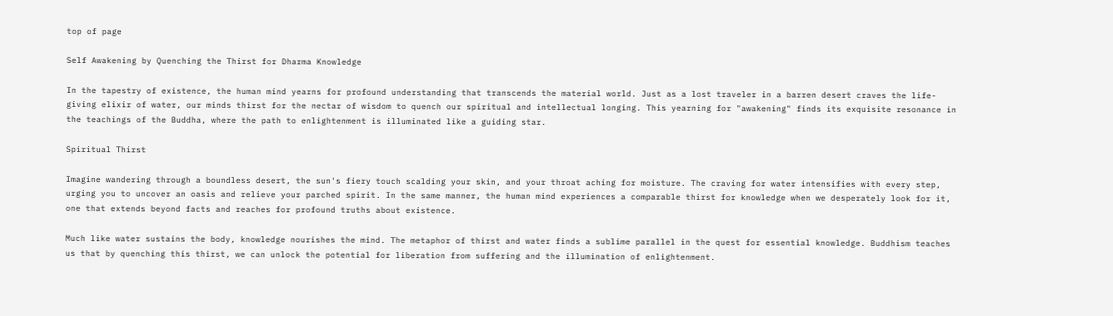top of page

Self Awakening by Quenching the Thirst for Dharma Knowledge

In the tapestry of existence, the human mind yearns for profound understanding that transcends the material world. Just as a lost traveler in a barren desert craves the life-giving elixir of water, our minds thirst for the nectar of wisdom to quench our spiritual and intellectual longing. This yearning for "awakening" finds its exquisite resonance in the teachings of the Buddha, where the path to enlightenment is illuminated like a guiding star.

Spiritual Thirst

Imagine wandering through a boundless desert, the sun's fiery touch scalding your skin, and your throat aching for moisture. The craving for water intensifies with every step, urging you to uncover an oasis and relieve your parched spirit. In the same manner, the human mind experiences a comparable thirst for knowledge when we desperately look for it, one that extends beyond facts and reaches for profound truths about existence.

Much like water sustains the body, knowledge nourishes the mind. The metaphor of thirst and water finds a sublime parallel in the quest for essential knowledge. Buddhism teaches us that by quenching this thirst, we can unlock the potential for liberation from suffering and the illumination of enlightenment.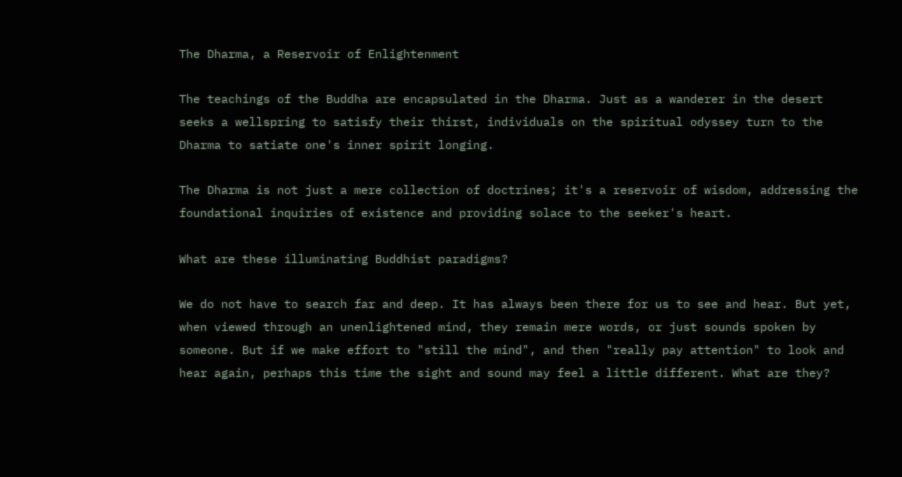The Dharma, a Reservoir of Enlightenment

The teachings of the Buddha are encapsulated in the Dharma. Just as a wanderer in the desert seeks a wellspring to satisfy their thirst, individuals on the spiritual odyssey turn to the Dharma to satiate one's inner spirit longing.

The Dharma is not just a mere collection of doctrines; it's a reservoir of wisdom, addressing the foundational inquiries of existence and providing solace to the seeker's heart.

What are these illuminating Buddhist paradigms?

We do not have to search far and deep. It has always been there for us to see and hear. But yet, when viewed through an unenlightened mind, they remain mere words, or just sounds spoken by someone. But if we make effort to "still the mind", and then "really pay attention" to look and hear again, perhaps this time the sight and sound may feel a little different. What are they?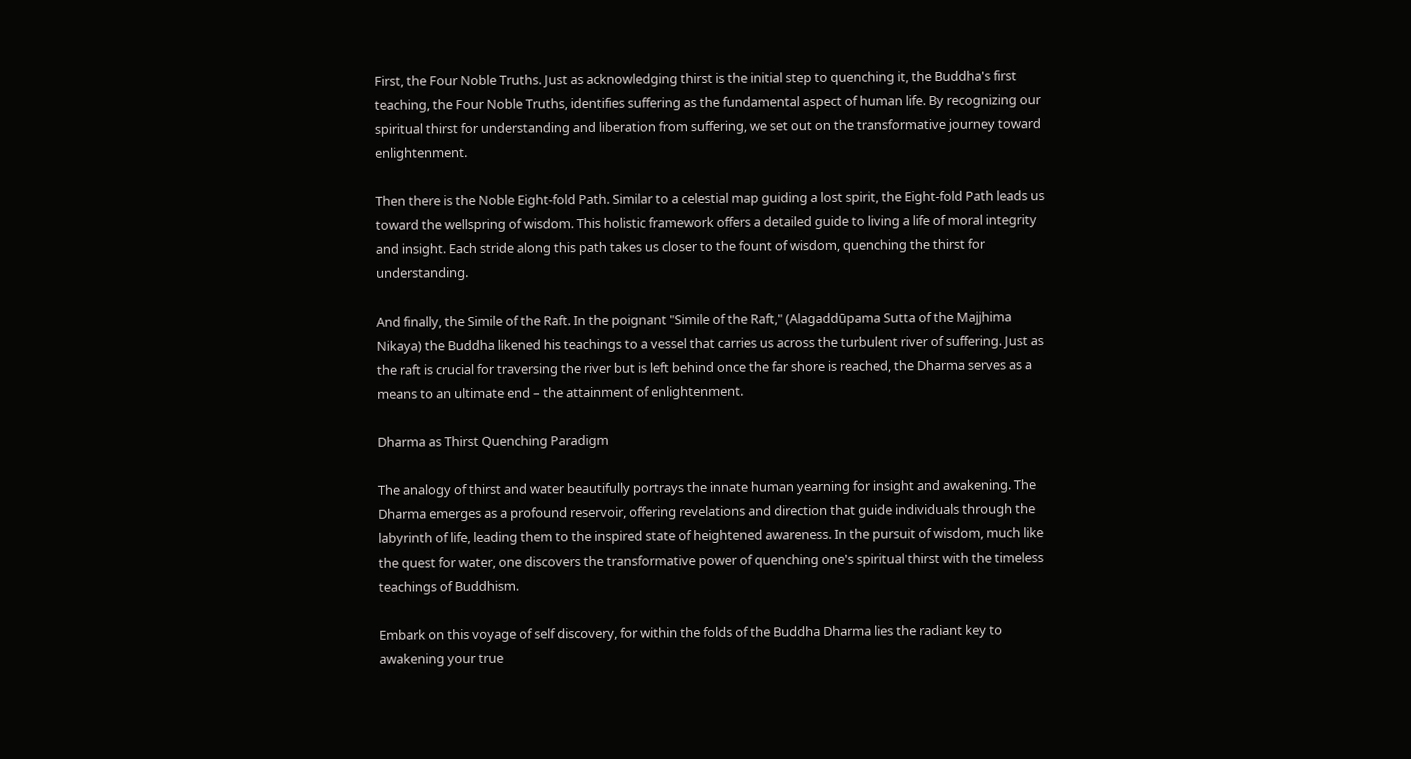First, the Four Noble Truths. Just as acknowledging thirst is the initial step to quenching it, the Buddha's first teaching, the Four Noble Truths, identifies suffering as the fundamental aspect of human life. By recognizing our spiritual thirst for understanding and liberation from suffering, we set out on the transformative journey toward enlightenment.

Then there is the Noble Eight-fold Path. Similar to a celestial map guiding a lost spirit, the Eight-fold Path leads us toward the wellspring of wisdom. This holistic framework offers a detailed guide to living a life of moral integrity and insight. Each stride along this path takes us closer to the fount of wisdom, quenching the thirst for understanding.

And finally, the Simile of the Raft. In the poignant "Simile of the Raft," (Alagaddūpama Sutta of the Majjhima Nikaya) the Buddha likened his teachings to a vessel that carries us across the turbulent river of suffering. Just as the raft is crucial for traversing the river but is left behind once the far shore is reached, the Dharma serves as a means to an ultimate end – the attainment of enlightenment.

Dharma as Thirst Quenching Paradigm

The analogy of thirst and water beautifully portrays the innate human yearning for insight and awakening. The Dharma emerges as a profound reservoir, offering revelations and direction that guide individuals through the labyrinth of life, leading them to the inspired state of heightened awareness. In the pursuit of wisdom, much like the quest for water, one discovers the transformative power of quenching one's spiritual thirst with the timeless teachings of Buddhism.

Embark on this voyage of self discovery, for within the folds of the Buddha Dharma lies the radiant key to awakening your true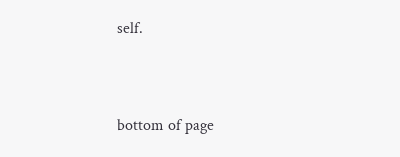self.


bottom of page